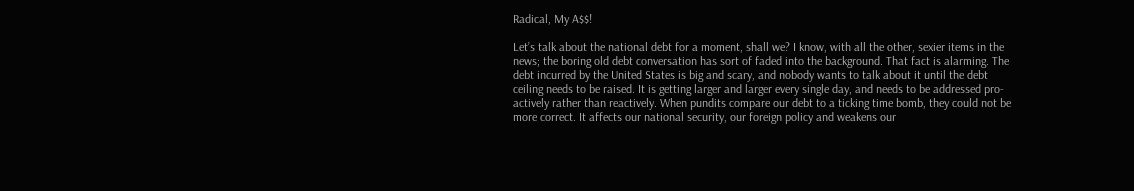Radical, My A$$!

Let’s talk about the national debt for a moment, shall we? I know, with all the other, sexier items in the news; the boring old debt conversation has sort of faded into the background. That fact is alarming. The debt incurred by the United States is big and scary, and nobody wants to talk about it until the debt ceiling needs to be raised. It is getting larger and larger every single day, and needs to be addressed pro-actively rather than reactively. When pundits compare our debt to a ticking time bomb, they could not be more correct. It affects our national security, our foreign policy and weakens our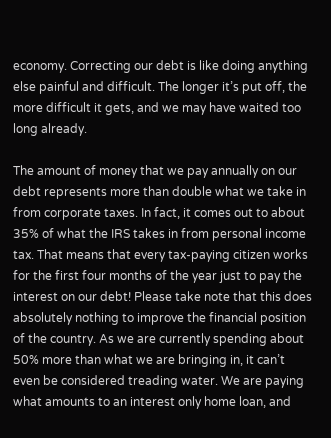economy. Correcting our debt is like doing anything else painful and difficult. The longer it’s put off, the more difficult it gets, and we may have waited too long already.

The amount of money that we pay annually on our debt represents more than double what we take in from corporate taxes. In fact, it comes out to about 35% of what the IRS takes in from personal income tax. That means that every tax-paying citizen works for the first four months of the year just to pay the interest on our debt! Please take note that this does absolutely nothing to improve the financial position of the country. As we are currently spending about 50% more than what we are bringing in, it can’t even be considered treading water. We are paying what amounts to an interest only home loan, and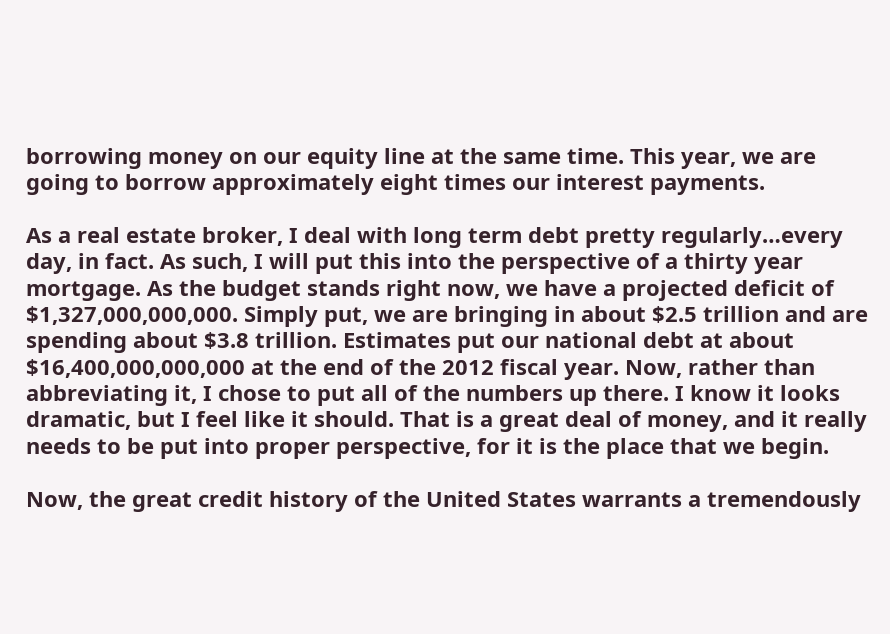borrowing money on our equity line at the same time. This year, we are going to borrow approximately eight times our interest payments.

As a real estate broker, I deal with long term debt pretty regularly…every day, in fact. As such, I will put this into the perspective of a thirty year mortgage. As the budget stands right now, we have a projected deficit of $1,327,000,000,000. Simply put, we are bringing in about $2.5 trillion and are spending about $3.8 trillion. Estimates put our national debt at about $16,400,000,000,000 at the end of the 2012 fiscal year. Now, rather than abbreviating it, I chose to put all of the numbers up there. I know it looks dramatic, but I feel like it should. That is a great deal of money, and it really needs to be put into proper perspective, for it is the place that we begin.

Now, the great credit history of the United States warrants a tremendously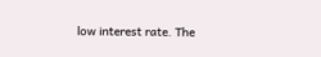low interest rate. The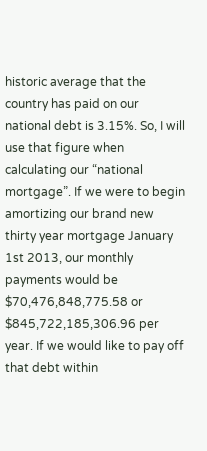historic average that the country has paid on our national debt is 3.15%. So, I will use that figure when calculating our “national mortgage”. If we were to begin amortizing our brand new thirty year mortgage January 1st 2013, our monthly payments would be $70,476,848,775.58 or $845,722,185,306.96 per year. If we would like to pay off that debt within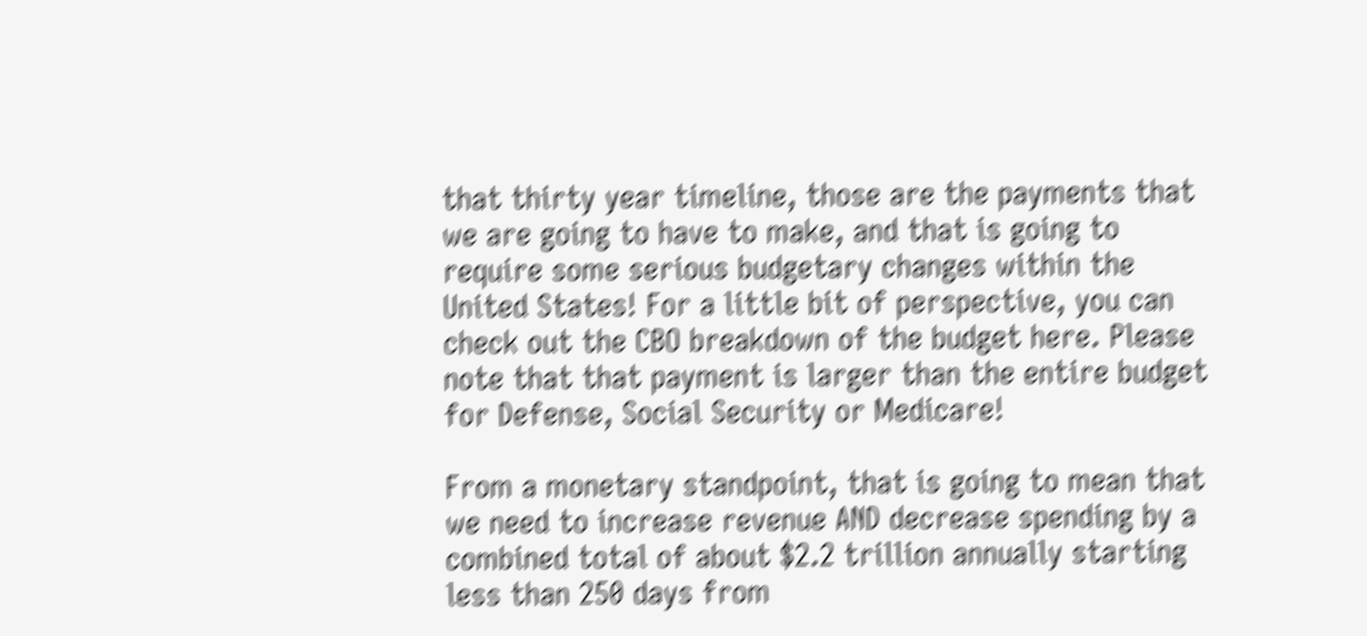that thirty year timeline, those are the payments that we are going to have to make, and that is going to require some serious budgetary changes within the United States! For a little bit of perspective, you can check out the CBO breakdown of the budget here. Please note that that payment is larger than the entire budget for Defense, Social Security or Medicare!

From a monetary standpoint, that is going to mean that we need to increase revenue AND decrease spending by a combined total of about $2.2 trillion annually starting less than 250 days from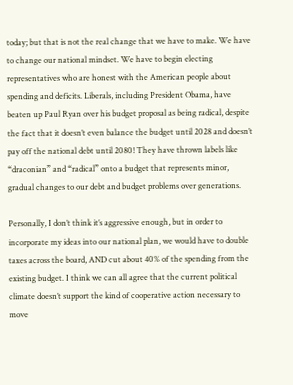today; but that is not the real change that we have to make. We have to change our national mindset. We have to begin electing representatives who are honest with the American people about spending and deficits. Liberals, including President Obama, have beaten up Paul Ryan over his budget proposal as being radical, despite the fact that it doesn’t even balance the budget until 2028 and doesn’t pay off the national debt until 2080! They have thrown labels like “draconian” and “radical” onto a budget that represents minor, gradual changes to our debt and budget problems over generations.

Personally, I don’t think it’s aggressive enough, but in order to incorporate my ideas into our national plan, we would have to double taxes across the board, AND cut about 40% of the spending from the existing budget. I think we can all agree that the current political climate doesn’t support the kind of cooperative action necessary to move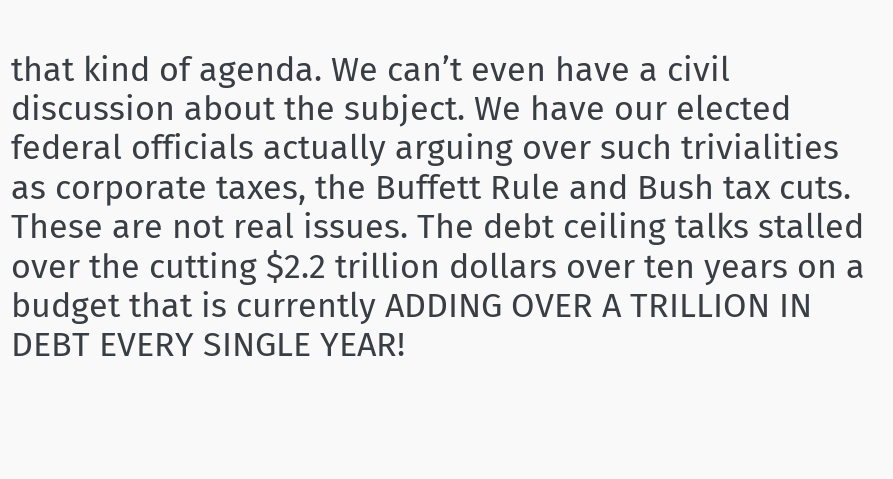that kind of agenda. We can’t even have a civil discussion about the subject. We have our elected federal officials actually arguing over such trivialities as corporate taxes, the Buffett Rule and Bush tax cuts. These are not real issues. The debt ceiling talks stalled over the cutting $2.2 trillion dollars over ten years on a budget that is currently ADDING OVER A TRILLION IN DEBT EVERY SINGLE YEAR!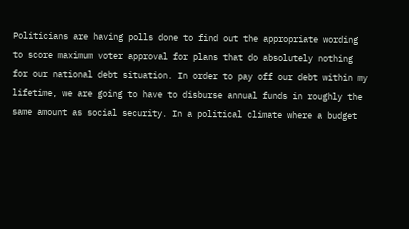Politicians are having polls done to find out the appropriate wording to score maximum voter approval for plans that do absolutely nothing for our national debt situation. In order to pay off our debt within my lifetime, we are going to have to disburse annual funds in roughly the same amount as social security. In a political climate where a budget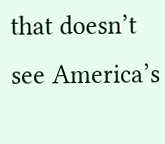that doesn’t see America’s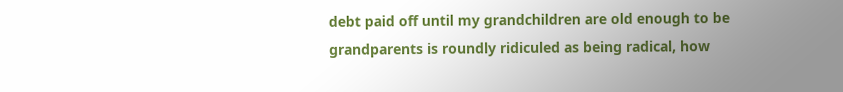debt paid off until my grandchildren are old enough to be grandparents is roundly ridiculed as being radical, how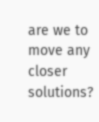are we to move any closer solutions?